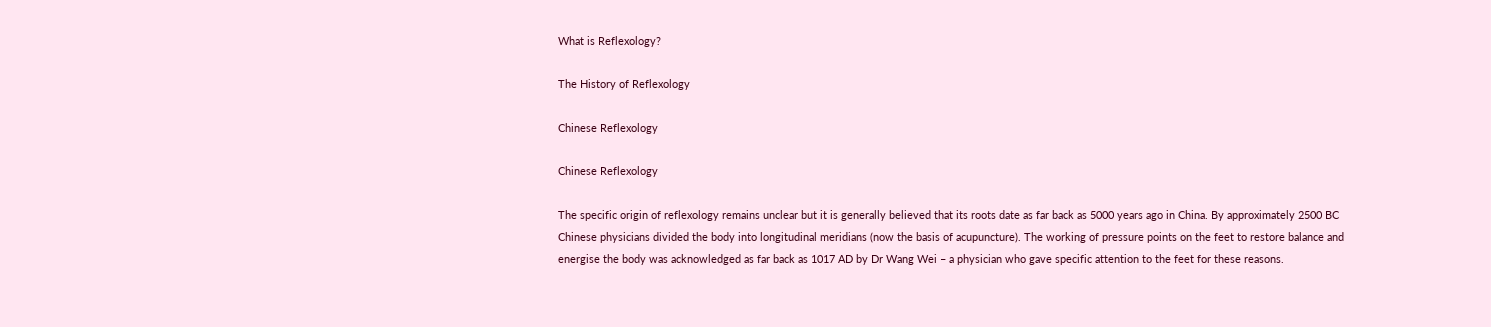What is Reflexology?

The History of Reflexology

Chinese Reflexology

Chinese Reflexology

The specific origin of reflexology remains unclear but it is generally believed that its roots date as far back as 5000 years ago in China. By approximately 2500 BC Chinese physicians divided the body into longitudinal meridians (now the basis of acupuncture). The working of pressure points on the feet to restore balance and energise the body was acknowledged as far back as 1017 AD by Dr Wang Wei – a physician who gave specific attention to the feet for these reasons.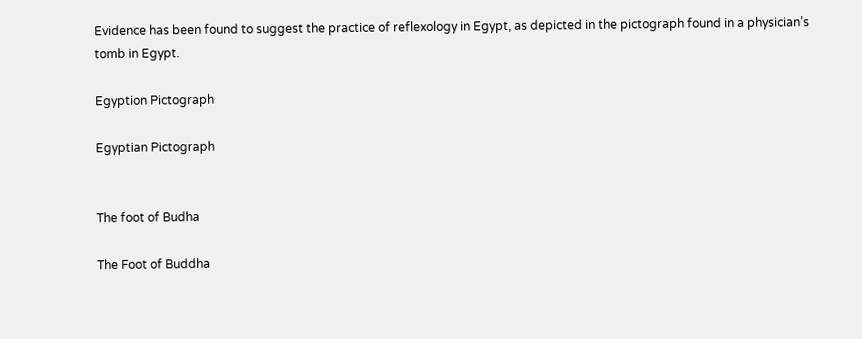Evidence has been found to suggest the practice of reflexology in Egypt, as depicted in the pictograph found in a physician’s tomb in Egypt.

Egyption Pictograph

Egyptian Pictograph


The foot of Budha

The Foot of Buddha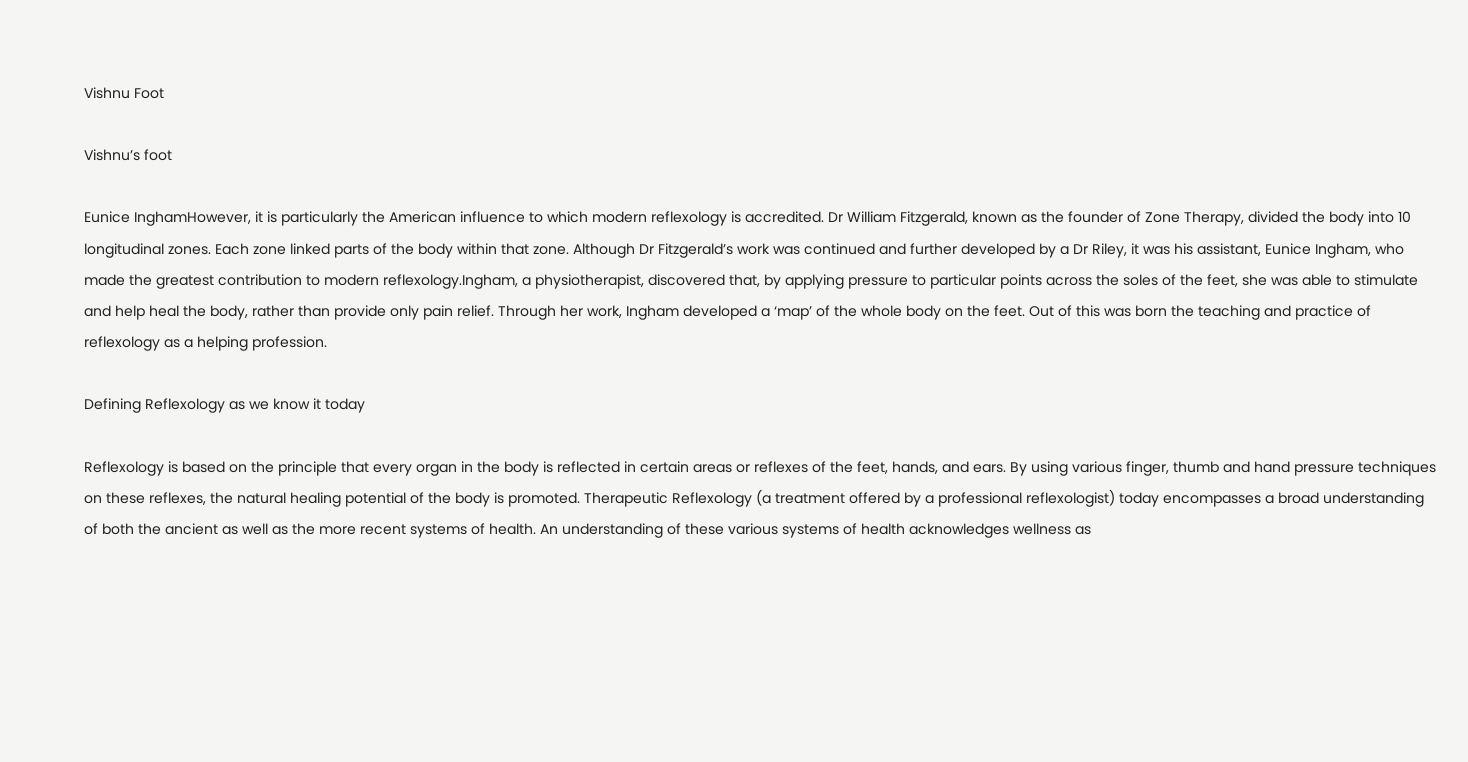Vishnu Foot

Vishnu’s foot

Eunice InghamHowever, it is particularly the American influence to which modern reflexology is accredited. Dr William Fitzgerald, known as the founder of Zone Therapy, divided the body into 10 longitudinal zones. Each zone linked parts of the body within that zone. Although Dr Fitzgerald’s work was continued and further developed by a Dr Riley, it was his assistant, Eunice Ingham, who made the greatest contribution to modern reflexology.Ingham, a physiotherapist, discovered that, by applying pressure to particular points across the soles of the feet, she was able to stimulate and help heal the body, rather than provide only pain relief. Through her work, Ingham developed a ‘map’ of the whole body on the feet. Out of this was born the teaching and practice of reflexology as a helping profession.

Defining Reflexology as we know it today

Reflexology is based on the principle that every organ in the body is reflected in certain areas or reflexes of the feet, hands, and ears. By using various finger, thumb and hand pressure techniques on these reflexes, the natural healing potential of the body is promoted. Therapeutic Reflexology (a treatment offered by a professional reflexologist) today encompasses a broad understanding of both the ancient as well as the more recent systems of health. An understanding of these various systems of health acknowledges wellness as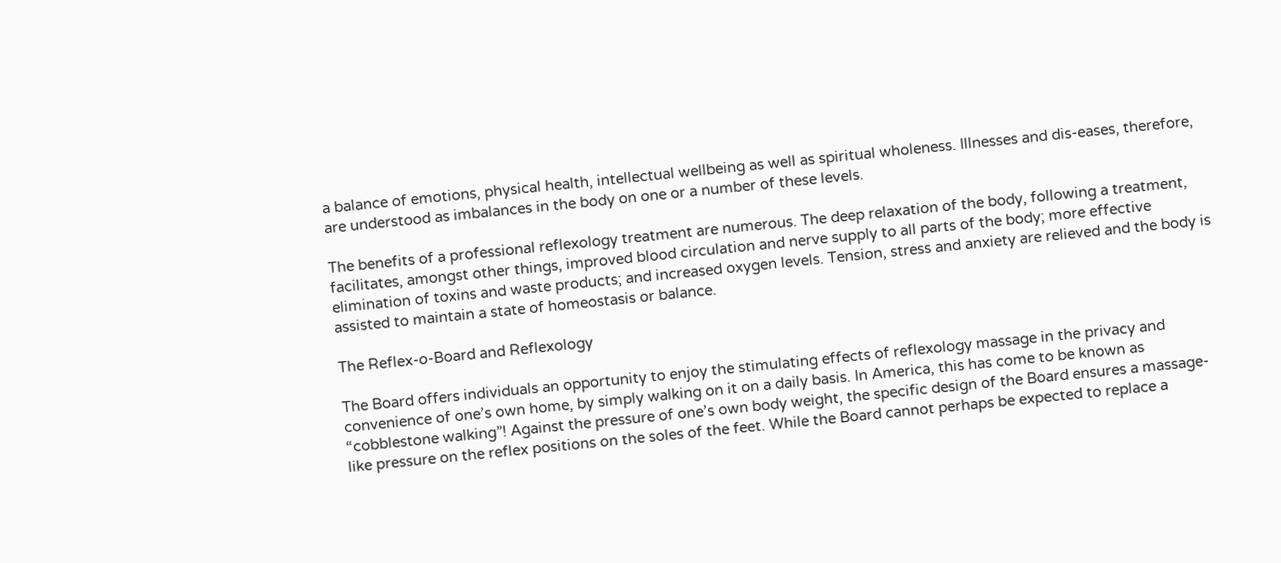a balance of emotions, physical health, intellectual wellbeing as well as spiritual wholeness. Illnesses and dis-eases, therefore, are understood as imbalances in the body on one or a number of these levels.

The benefits of a professional reflexology treatment are numerous. The deep relaxation of the body, following a treatment, facilitates, amongst other things, improved blood circulation and nerve supply to all parts of the body; more effective elimination of toxins and waste products; and increased oxygen levels. Tension, stress and anxiety are relieved and the body is assisted to maintain a state of homeostasis or balance.

The Reflex-o-Board and Reflexology

The Board offers individuals an opportunity to enjoy the stimulating effects of reflexology massage in the privacy and convenience of one’s own home, by simply walking on it on a daily basis. In America, this has come to be known as “cobblestone walking”! Against the pressure of one’s own body weight, the specific design of the Board ensures a massage-like pressure on the reflex positions on the soles of the feet. While the Board cannot perhaps be expected to replace a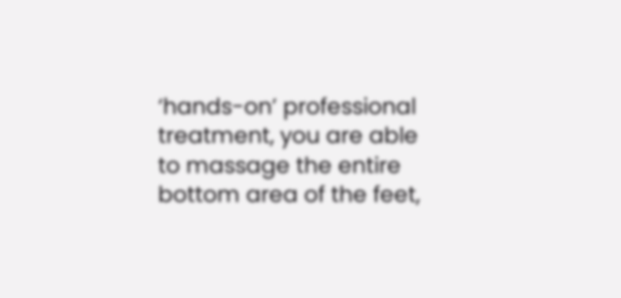‘hands-on’ professional treatment, you are able to massage the entire bottom area of the feet,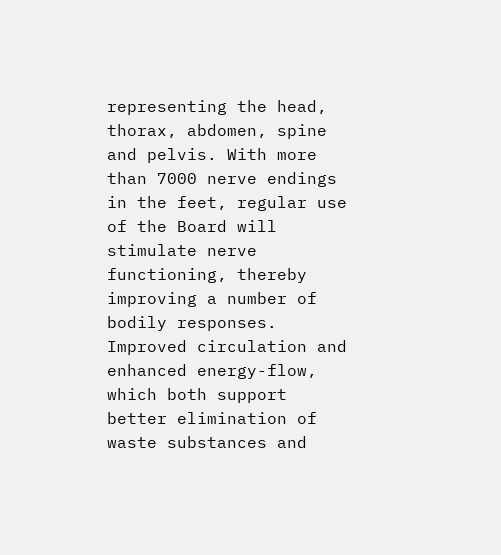representing the head, thorax, abdomen, spine and pelvis. With more than 7000 nerve endings in the feet, regular use of the Board will stimulate nerve functioning, thereby improving a number of bodily responses. Improved circulation and enhanced energy-flow, which both support better elimination of waste substances and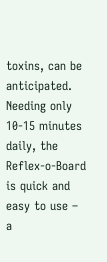toxins, can be anticipated. Needing only 10-15 minutes daily, the Reflex-o-Board is quick and easy to use – a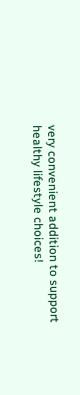very convenient addition to support healthy lifestyle choices!